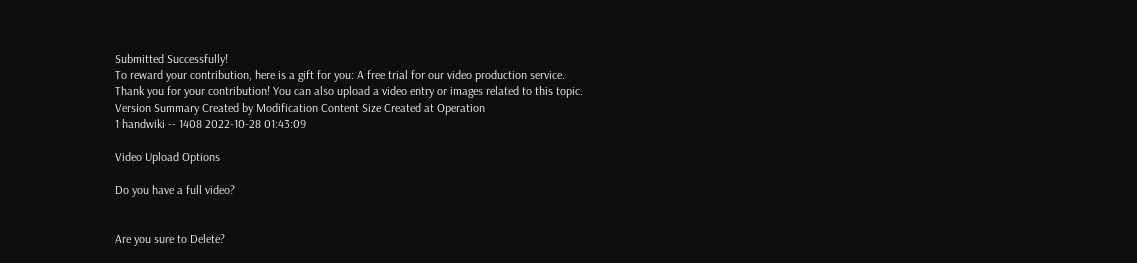Submitted Successfully!
To reward your contribution, here is a gift for you: A free trial for our video production service.
Thank you for your contribution! You can also upload a video entry or images related to this topic.
Version Summary Created by Modification Content Size Created at Operation
1 handwiki -- 1408 2022-10-28 01:43:09

Video Upload Options

Do you have a full video?


Are you sure to Delete?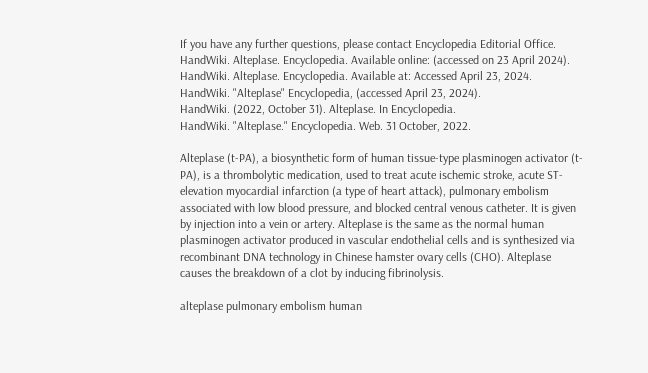If you have any further questions, please contact Encyclopedia Editorial Office.
HandWiki. Alteplase. Encyclopedia. Available online: (accessed on 23 April 2024).
HandWiki. Alteplase. Encyclopedia. Available at: Accessed April 23, 2024.
HandWiki. "Alteplase" Encyclopedia, (accessed April 23, 2024).
HandWiki. (2022, October 31). Alteplase. In Encyclopedia.
HandWiki. "Alteplase." Encyclopedia. Web. 31 October, 2022.

Alteplase (t-PA), a biosynthetic form of human tissue-type plasminogen activator (t-PA), is a thrombolytic medication, used to treat acute ischemic stroke, acute ST-elevation myocardial infarction (a type of heart attack), pulmonary embolism associated with low blood pressure, and blocked central venous catheter. It is given by injection into a vein or artery. Alteplase is the same as the normal human plasminogen activator produced in vascular endothelial cells and is synthesized via recombinant DNA technology in Chinese hamster ovary cells (CHO). Alteplase causes the breakdown of a clot by inducing fibrinolysis.

alteplase pulmonary embolism human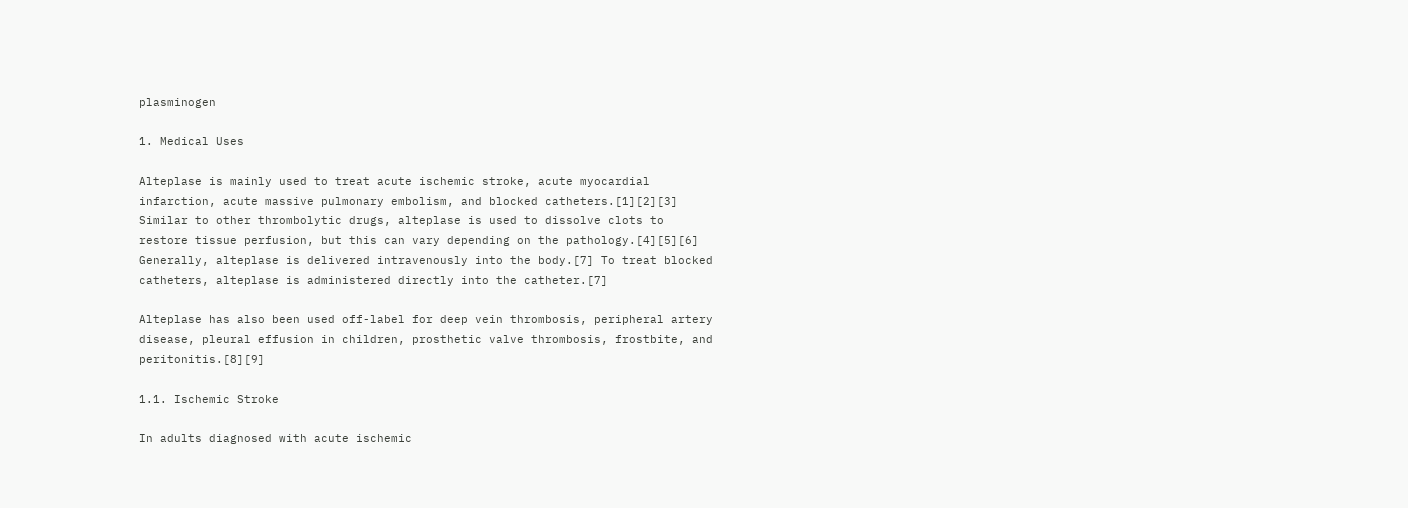plasminogen

1. Medical Uses

Alteplase is mainly used to treat acute ischemic stroke, acute myocardial infarction, acute massive pulmonary embolism, and blocked catheters.[1][2][3] Similar to other thrombolytic drugs, alteplase is used to dissolve clots to restore tissue perfusion, but this can vary depending on the pathology.[4][5][6] Generally, alteplase is delivered intravenously into the body.[7] To treat blocked catheters, alteplase is administered directly into the catheter.[7]

Alteplase has also been used off-label for deep vein thrombosis, peripheral artery disease, pleural effusion in children, prosthetic valve thrombosis, frostbite, and peritonitis.[8][9]

1.1. Ischemic Stroke

In adults diagnosed with acute ischemic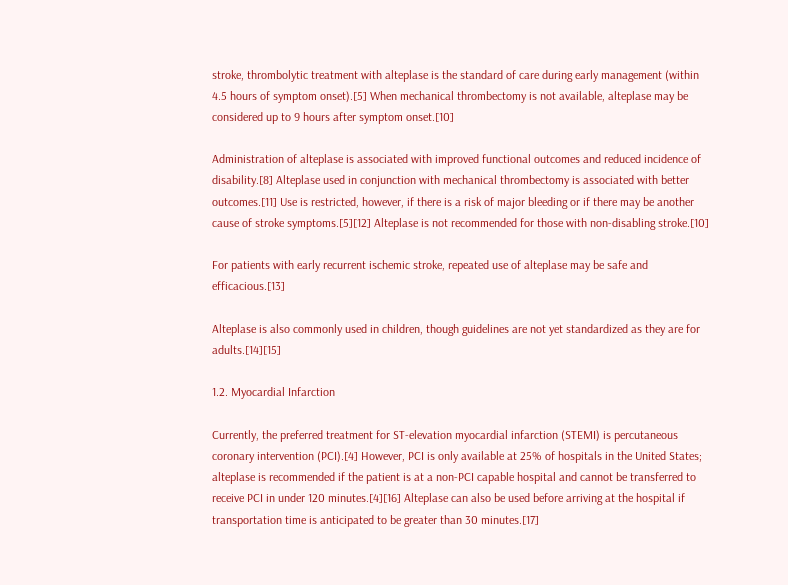stroke, thrombolytic treatment with alteplase is the standard of care during early management (within 4.5 hours of symptom onset).[5] When mechanical thrombectomy is not available, alteplase may be considered up to 9 hours after symptom onset.[10]

Administration of alteplase is associated with improved functional outcomes and reduced incidence of disability.[8] Alteplase used in conjunction with mechanical thrombectomy is associated with better outcomes.[11] Use is restricted, however, if there is a risk of major bleeding or if there may be another cause of stroke symptoms.[5][12] Alteplase is not recommended for those with non-disabling stroke.[10]

For patients with early recurrent ischemic stroke, repeated use of alteplase may be safe and efficacious.[13]

Alteplase is also commonly used in children, though guidelines are not yet standardized as they are for adults.[14][15]

1.2. Myocardial Infarction

Currently, the preferred treatment for ST-elevation myocardial infarction (STEMI) is percutaneous coronary intervention (PCI).[4] However, PCI is only available at 25% of hospitals in the United States; alteplase is recommended if the patient is at a non-PCI capable hospital and cannot be transferred to receive PCI in under 120 minutes.[4][16] Alteplase can also be used before arriving at the hospital if transportation time is anticipated to be greater than 30 minutes.[17]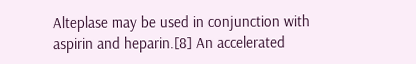Alteplase may be used in conjunction with aspirin and heparin.[8] An accelerated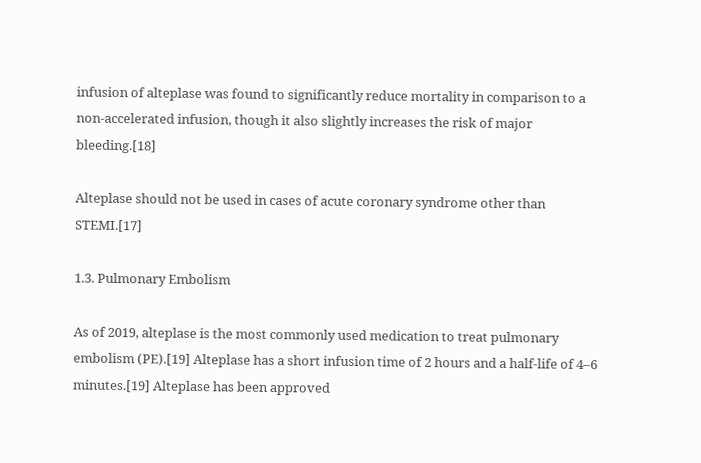infusion of alteplase was found to significantly reduce mortality in comparison to a non-accelerated infusion, though it also slightly increases the risk of major bleeding.[18]

Alteplase should not be used in cases of acute coronary syndrome other than STEMI.[17]

1.3. Pulmonary Embolism

As of 2019, alteplase is the most commonly used medication to treat pulmonary embolism (PE).[19] Alteplase has a short infusion time of 2 hours and a half-life of 4–6 minutes.[19] Alteplase has been approved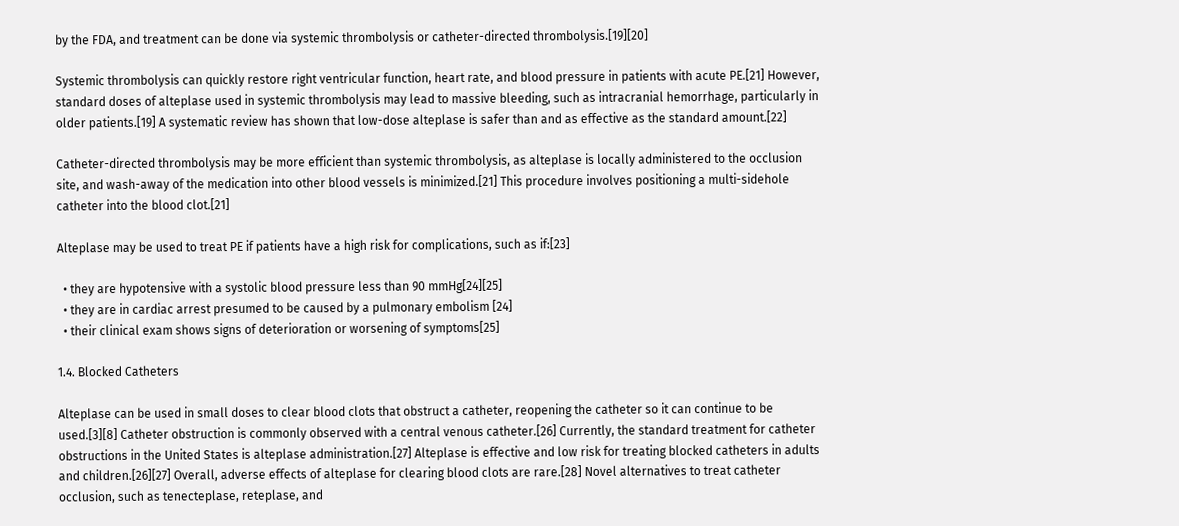by the FDA, and treatment can be done via systemic thrombolysis or catheter-directed thrombolysis.[19][20]

Systemic thrombolysis can quickly restore right ventricular function, heart rate, and blood pressure in patients with acute PE.[21] However, standard doses of alteplase used in systemic thrombolysis may lead to massive bleeding, such as intracranial hemorrhage, particularly in older patients.[19] A systematic review has shown that low-dose alteplase is safer than and as effective as the standard amount.[22]

Catheter-directed thrombolysis may be more efficient than systemic thrombolysis, as alteplase is locally administered to the occlusion site, and wash-away of the medication into other blood vessels is minimized.[21] This procedure involves positioning a multi-sidehole catheter into the blood clot.[21]

Alteplase may be used to treat PE if patients have a high risk for complications, such as if:[23]

  • they are hypotensive with a systolic blood pressure less than 90 mmHg[24][25]
  • they are in cardiac arrest presumed to be caused by a pulmonary embolism [24]
  • their clinical exam shows signs of deterioration or worsening of symptoms[25]

1.4. Blocked Catheters

Alteplase can be used in small doses to clear blood clots that obstruct a catheter, reopening the catheter so it can continue to be used.[3][8] Catheter obstruction is commonly observed with a central venous catheter.[26] Currently, the standard treatment for catheter obstructions in the United States is alteplase administration.[27] Alteplase is effective and low risk for treating blocked catheters in adults and children.[26][27] Overall, adverse effects of alteplase for clearing blood clots are rare.[28] Novel alternatives to treat catheter occlusion, such as tenecteplase, reteplase, and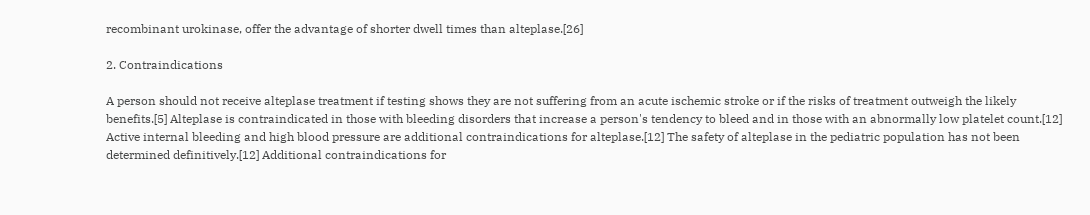recombinant urokinase, offer the advantage of shorter dwell times than alteplase.[26]

2. Contraindications

A person should not receive alteplase treatment if testing shows they are not suffering from an acute ischemic stroke or if the risks of treatment outweigh the likely benefits.[5] Alteplase is contraindicated in those with bleeding disorders that increase a person's tendency to bleed and in those with an abnormally low platelet count.[12] Active internal bleeding and high blood pressure are additional contraindications for alteplase.[12] The safety of alteplase in the pediatric population has not been determined definitively.[12] Additional contraindications for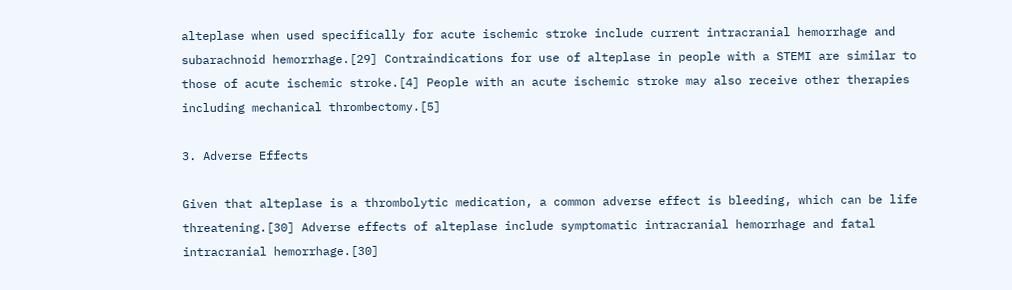alteplase when used specifically for acute ischemic stroke include current intracranial hemorrhage and subarachnoid hemorrhage.[29] Contraindications for use of alteplase in people with a STEMI are similar to those of acute ischemic stroke.[4] People with an acute ischemic stroke may also receive other therapies including mechanical thrombectomy.[5]

3. Adverse Effects

Given that alteplase is a thrombolytic medication, a common adverse effect is bleeding, which can be life threatening.[30] Adverse effects of alteplase include symptomatic intracranial hemorrhage and fatal intracranial hemorrhage.[30]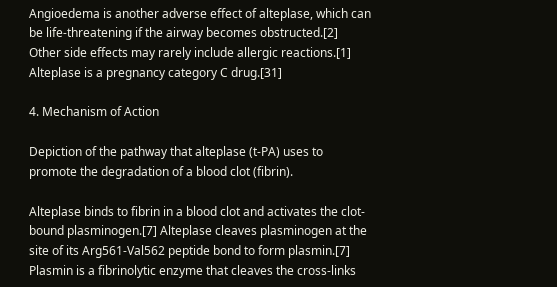Angioedema is another adverse effect of alteplase, which can be life-threatening if the airway becomes obstructed.[2] Other side effects may rarely include allergic reactions.[1] Alteplase is a pregnancy category C drug.[31]

4. Mechanism of Action

Depiction of the pathway that alteplase (t-PA) uses to promote the degradation of a blood clot (fibrin).

Alteplase binds to fibrin in a blood clot and activates the clot-bound plasminogen.[7] Alteplase cleaves plasminogen at the site of its Arg561-Val562 peptide bond to form plasmin.[7] Plasmin is a fibrinolytic enzyme that cleaves the cross-links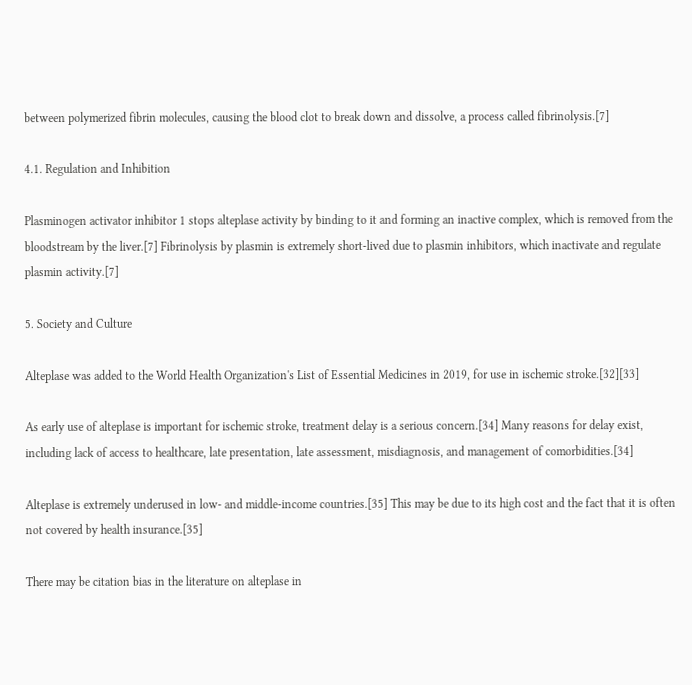between polymerized fibrin molecules, causing the blood clot to break down and dissolve, a process called fibrinolysis.[7]

4.1. Regulation and Inhibition

Plasminogen activator inhibitor 1 stops alteplase activity by binding to it and forming an inactive complex, which is removed from the bloodstream by the liver.[7] Fibrinolysis by plasmin is extremely short-lived due to plasmin inhibitors, which inactivate and regulate plasmin activity.[7]

5. Society and Culture

Alteplase was added to the World Health Organization's List of Essential Medicines in 2019, for use in ischemic stroke.[32][33]

As early use of alteplase is important for ischemic stroke, treatment delay is a serious concern.[34] Many reasons for delay exist, including lack of access to healthcare, late presentation, late assessment, misdiagnosis, and management of comorbidities.[34]

Alteplase is extremely underused in low- and middle-income countries.[35] This may be due to its high cost and the fact that it is often not covered by health insurance.[35]

There may be citation bias in the literature on alteplase in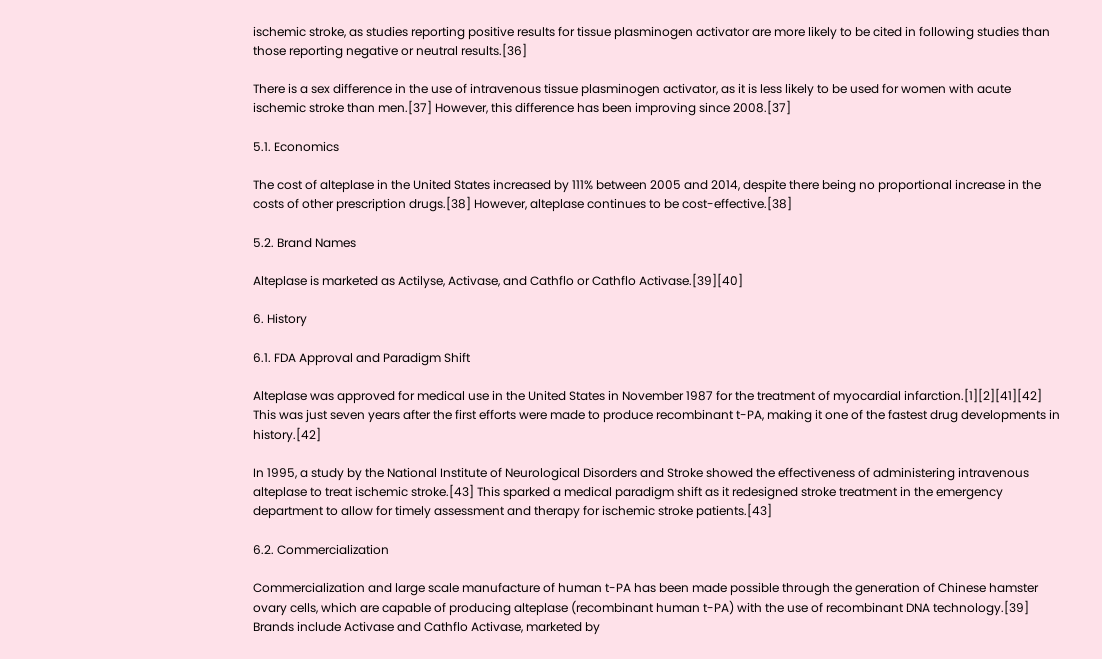ischemic stroke, as studies reporting positive results for tissue plasminogen activator are more likely to be cited in following studies than those reporting negative or neutral results.[36]

There is a sex difference in the use of intravenous tissue plasminogen activator, as it is less likely to be used for women with acute ischemic stroke than men.[37] However, this difference has been improving since 2008.[37]

5.1. Economics

The cost of alteplase in the United States increased by 111% between 2005 and 2014, despite there being no proportional increase in the costs of other prescription drugs.[38] However, alteplase continues to be cost-effective.[38]

5.2. Brand Names

Alteplase is marketed as Actilyse, Activase, and Cathflo or Cathflo Activase.[39][40]

6. History

6.1. FDA Approval and Paradigm Shift

Alteplase was approved for medical use in the United States in November 1987 for the treatment of myocardial infarction.[1][2][41][42] This was just seven years after the first efforts were made to produce recombinant t-PA, making it one of the fastest drug developments in history.[42]

In 1995, a study by the National Institute of Neurological Disorders and Stroke showed the effectiveness of administering intravenous alteplase to treat ischemic stroke.[43] This sparked a medical paradigm shift as it redesigned stroke treatment in the emergency department to allow for timely assessment and therapy for ischemic stroke patients.[43]

6.2. Commercialization

Commercialization and large scale manufacture of human t-PA has been made possible through the generation of Chinese hamster ovary cells, which are capable of producing alteplase (recombinant human t-PA) with the use of recombinant DNA technology.[39] Brands include Activase and Cathflo Activase, marketed by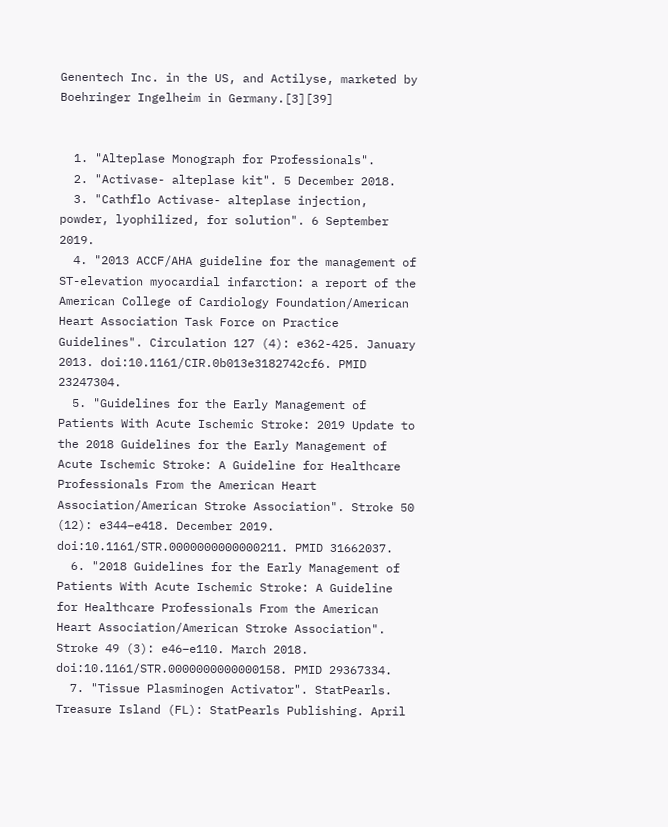Genentech Inc. in the US, and Actilyse, marketed by Boehringer Ingelheim in Germany.[3][39]


  1. "Alteplase Monograph for Professionals".
  2. "Activase- alteplase kit". 5 December 2018.
  3. "Cathflo Activase- alteplase injection, powder, lyophilized, for solution". 6 September 2019.
  4. "2013 ACCF/AHA guideline for the management of ST-elevation myocardial infarction: a report of the American College of Cardiology Foundation/American Heart Association Task Force on Practice Guidelines". Circulation 127 (4): e362-425. January 2013. doi:10.1161/CIR.0b013e3182742cf6. PMID 23247304.
  5. "Guidelines for the Early Management of Patients With Acute Ischemic Stroke: 2019 Update to the 2018 Guidelines for the Early Management of Acute Ischemic Stroke: A Guideline for Healthcare Professionals From the American Heart Association/American Stroke Association". Stroke 50 (12): e344–e418. December 2019. doi:10.1161/STR.0000000000000211. PMID 31662037.
  6. "2018 Guidelines for the Early Management of Patients With Acute Ischemic Stroke: A Guideline for Healthcare Professionals From the American Heart Association/American Stroke Association". Stroke 49 (3): e46–e110. March 2018. doi:10.1161/STR.0000000000000158. PMID 29367334.
  7. "Tissue Plasminogen Activator". StatPearls. Treasure Island (FL): StatPearls Publishing. April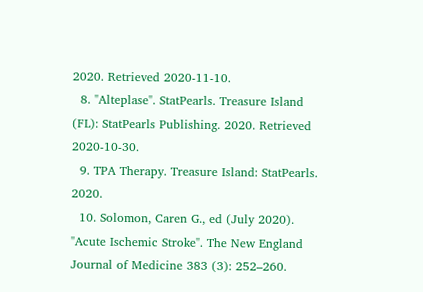2020. Retrieved 2020-11-10.
  8. "Alteplase". StatPearls. Treasure Island (FL): StatPearls Publishing. 2020. Retrieved 2020-10-30.
  9. TPA Therapy. Treasure Island: StatPearls. 2020.
  10. Solomon, Caren G., ed (July 2020). "Acute Ischemic Stroke". The New England Journal of Medicine 383 (3): 252–260.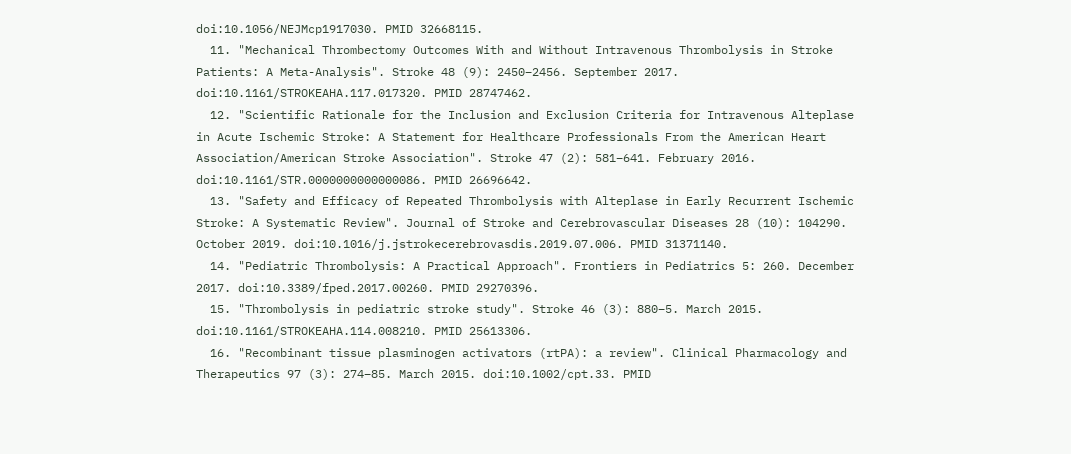doi:10.1056/NEJMcp1917030. PMID 32668115.
  11. "Mechanical Thrombectomy Outcomes With and Without Intravenous Thrombolysis in Stroke Patients: A Meta-Analysis". Stroke 48 (9): 2450–2456. September 2017. doi:10.1161/STROKEAHA.117.017320. PMID 28747462.
  12. "Scientific Rationale for the Inclusion and Exclusion Criteria for Intravenous Alteplase in Acute Ischemic Stroke: A Statement for Healthcare Professionals From the American Heart Association/American Stroke Association". Stroke 47 (2): 581–641. February 2016. doi:10.1161/STR.0000000000000086. PMID 26696642.
  13. "Safety and Efficacy of Repeated Thrombolysis with Alteplase in Early Recurrent Ischemic Stroke: A Systematic Review". Journal of Stroke and Cerebrovascular Diseases 28 (10): 104290. October 2019. doi:10.1016/j.jstrokecerebrovasdis.2019.07.006. PMID 31371140.
  14. "Pediatric Thrombolysis: A Practical Approach". Frontiers in Pediatrics 5: 260. December 2017. doi:10.3389/fped.2017.00260. PMID 29270396.
  15. "Thrombolysis in pediatric stroke study". Stroke 46 (3): 880–5. March 2015. doi:10.1161/STROKEAHA.114.008210. PMID 25613306.
  16. "Recombinant tissue plasminogen activators (rtPA): a review". Clinical Pharmacology and Therapeutics 97 (3): 274–85. March 2015. doi:10.1002/cpt.33. PMID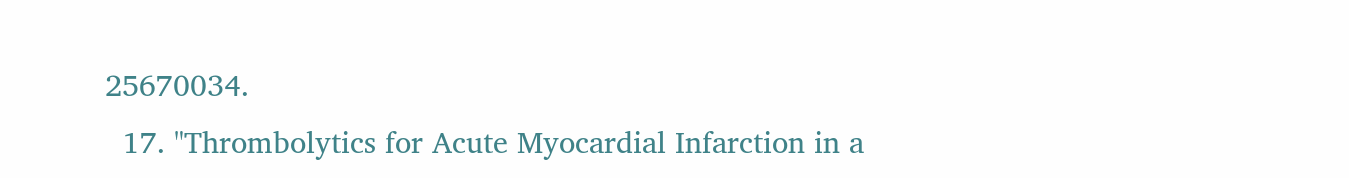25670034.
  17. "Thrombolytics for Acute Myocardial Infarction in a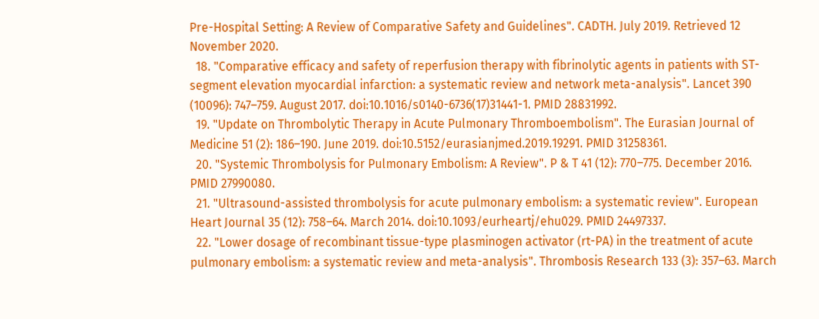Pre-Hospital Setting: A Review of Comparative Safety and Guidelines". CADTH. July 2019. Retrieved 12 November 2020.
  18. "Comparative efficacy and safety of reperfusion therapy with fibrinolytic agents in patients with ST-segment elevation myocardial infarction: a systematic review and network meta-analysis". Lancet 390 (10096): 747–759. August 2017. doi:10.1016/s0140-6736(17)31441-1. PMID 28831992.
  19. "Update on Thrombolytic Therapy in Acute Pulmonary Thromboembolism". The Eurasian Journal of Medicine 51 (2): 186–190. June 2019. doi:10.5152/eurasianjmed.2019.19291. PMID 31258361.
  20. "Systemic Thrombolysis for Pulmonary Embolism: A Review". P & T 41 (12): 770–775. December 2016. PMID 27990080.
  21. "Ultrasound-assisted thrombolysis for acute pulmonary embolism: a systematic review". European Heart Journal 35 (12): 758–64. March 2014. doi:10.1093/eurheartj/ehu029. PMID 24497337.
  22. "Lower dosage of recombinant tissue-type plasminogen activator (rt-PA) in the treatment of acute pulmonary embolism: a systematic review and meta-analysis". Thrombosis Research 133 (3): 357–63. March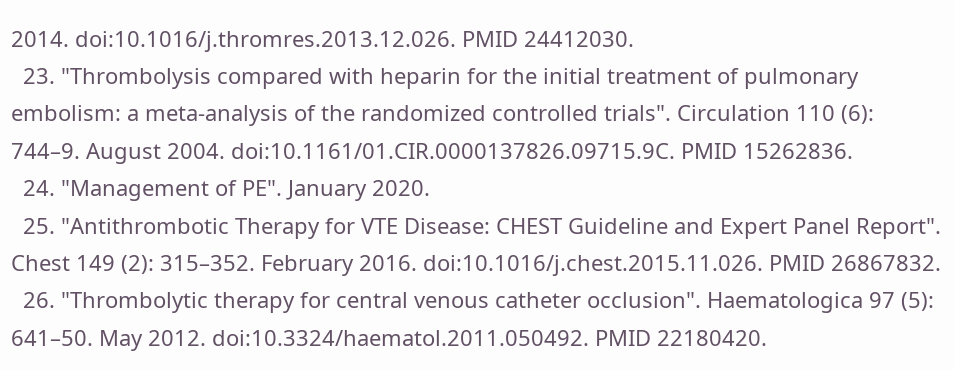2014. doi:10.1016/j.thromres.2013.12.026. PMID 24412030.
  23. "Thrombolysis compared with heparin for the initial treatment of pulmonary embolism: a meta-analysis of the randomized controlled trials". Circulation 110 (6): 744–9. August 2004. doi:10.1161/01.CIR.0000137826.09715.9C. PMID 15262836.
  24. "Management of PE". January 2020.
  25. "Antithrombotic Therapy for VTE Disease: CHEST Guideline and Expert Panel Report". Chest 149 (2): 315–352. February 2016. doi:10.1016/j.chest.2015.11.026. PMID 26867832.
  26. "Thrombolytic therapy for central venous catheter occlusion". Haematologica 97 (5): 641–50. May 2012. doi:10.3324/haematol.2011.050492. PMID 22180420.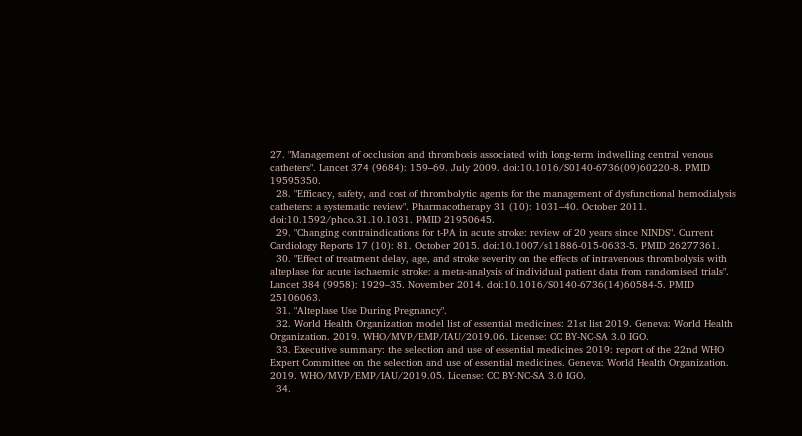27. "Management of occlusion and thrombosis associated with long-term indwelling central venous catheters". Lancet 374 (9684): 159–69. July 2009. doi:10.1016/S0140-6736(09)60220-8. PMID 19595350.
  28. "Efficacy, safety, and cost of thrombolytic agents for the management of dysfunctional hemodialysis catheters: a systematic review". Pharmacotherapy 31 (10): 1031–40. October 2011. doi:10.1592/phco.31.10.1031. PMID 21950645.
  29. "Changing contraindications for t-PA in acute stroke: review of 20 years since NINDS". Current Cardiology Reports 17 (10): 81. October 2015. doi:10.1007/s11886-015-0633-5. PMID 26277361.
  30. "Effect of treatment delay, age, and stroke severity on the effects of intravenous thrombolysis with alteplase for acute ischaemic stroke: a meta-analysis of individual patient data from randomised trials". Lancet 384 (9958): 1929–35. November 2014. doi:10.1016/S0140-6736(14)60584-5. PMID 25106063.
  31. "Alteplase Use During Pregnancy".
  32. World Health Organization model list of essential medicines: 21st list 2019. Geneva: World Health Organization. 2019. WHO/MVP/EMP/IAU/2019.06. License: CC BY-NC-SA 3.0 IGO.
  33. Executive summary: the selection and use of essential medicines 2019: report of the 22nd WHO Expert Committee on the selection and use of essential medicines. Geneva: World Health Organization. 2019. WHO/MVP/EMP/IAU/2019.05. License: CC BY-NC-SA 3.0 IGO.
  34.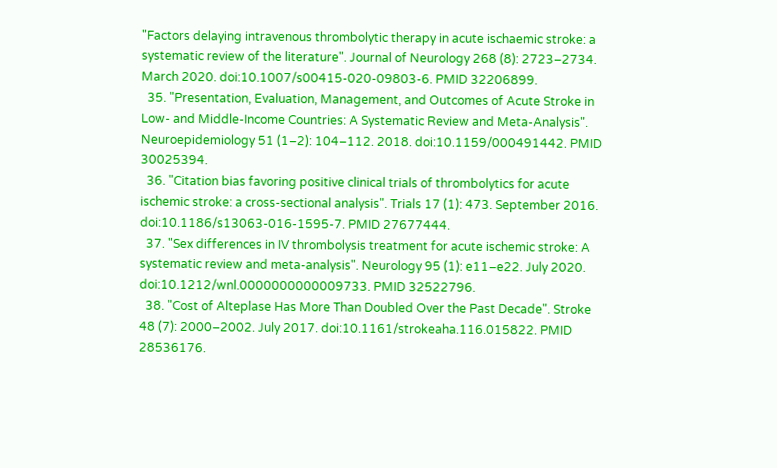"Factors delaying intravenous thrombolytic therapy in acute ischaemic stroke: a systematic review of the literature". Journal of Neurology 268 (8): 2723–2734. March 2020. doi:10.1007/s00415-020-09803-6. PMID 32206899.
  35. "Presentation, Evaluation, Management, and Outcomes of Acute Stroke in Low- and Middle-Income Countries: A Systematic Review and Meta-Analysis". Neuroepidemiology 51 (1–2): 104–112. 2018. doi:10.1159/000491442. PMID 30025394.
  36. "Citation bias favoring positive clinical trials of thrombolytics for acute ischemic stroke: a cross-sectional analysis". Trials 17 (1): 473. September 2016. doi:10.1186/s13063-016-1595-7. PMID 27677444.
  37. "Sex differences in IV thrombolysis treatment for acute ischemic stroke: A systematic review and meta-analysis". Neurology 95 (1): e11–e22. July 2020. doi:10.1212/wnl.0000000000009733. PMID 32522796.
  38. "Cost of Alteplase Has More Than Doubled Over the Past Decade". Stroke 48 (7): 2000–2002. July 2017. doi:10.1161/strokeaha.116.015822. PMID 28536176.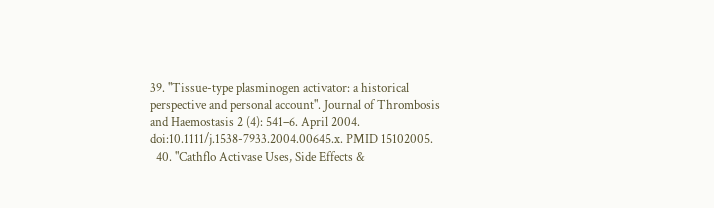39. "Tissue-type plasminogen activator: a historical perspective and personal account". Journal of Thrombosis and Haemostasis 2 (4): 541–6. April 2004. doi:10.1111/j.1538-7933.2004.00645.x. PMID 15102005.
  40. "Cathflo Activase Uses, Side Effects &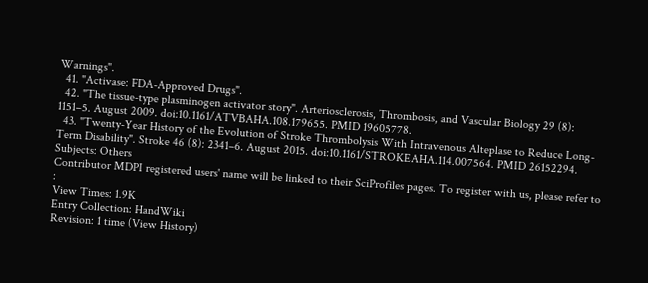Warnings".
  41. "Activase: FDA-Approved Drugs".
  42. "The tissue-type plasminogen activator story". Arteriosclerosis, Thrombosis, and Vascular Biology 29 (8): 1151–5. August 2009. doi:10.1161/ATVBAHA.108.179655. PMID 19605778.
  43. "Twenty-Year History of the Evolution of Stroke Thrombolysis With Intravenous Alteplase to Reduce Long-Term Disability". Stroke 46 (8): 2341–6. August 2015. doi:10.1161/STROKEAHA.114.007564. PMID 26152294.
Subjects: Others
Contributor MDPI registered users' name will be linked to their SciProfiles pages. To register with us, please refer to :
View Times: 1.9K
Entry Collection: HandWiki
Revision: 1 time (View History)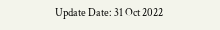Update Date: 31 Oct 2022